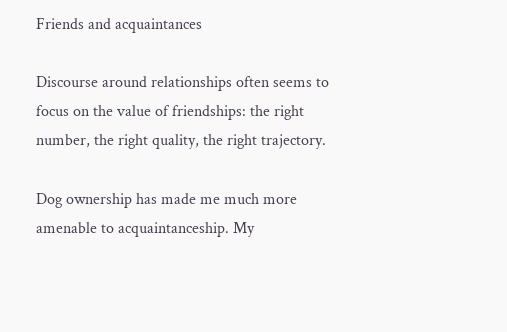Friends and acquaintances

Discourse around relationships often seems to focus on the value of friendships: the right number, the right quality, the right trajectory.

Dog ownership has made me much more amenable to acquaintanceship. My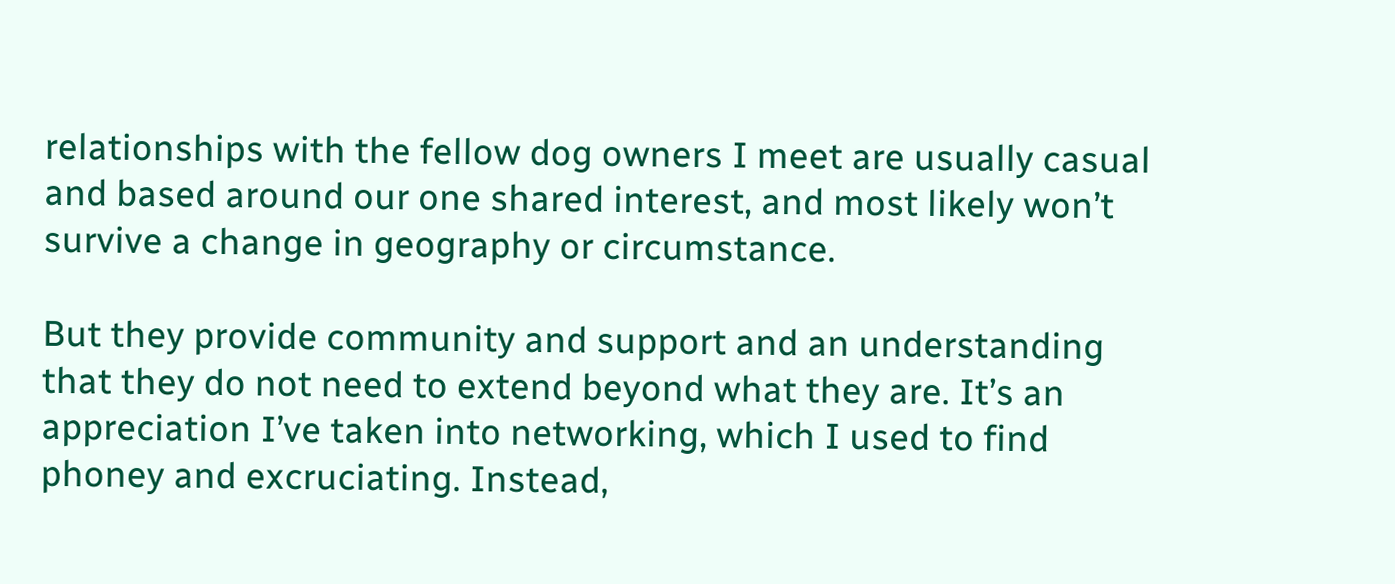relationships with the fellow dog owners I meet are usually casual and based around our one shared interest, and most likely won’t survive a change in geography or circumstance.

But they provide community and support and an understanding that they do not need to extend beyond what they are. It’s an appreciation I’ve taken into networking, which I used to find phoney and excruciating. Instead,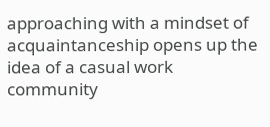approaching with a mindset of acquaintanceship opens up the idea of a casual work community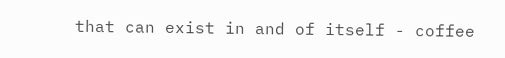that can exist in and of itself - coffee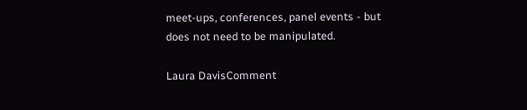meet-ups, conferences, panel events - but does not need to be manipulated.

Laura DavisComment